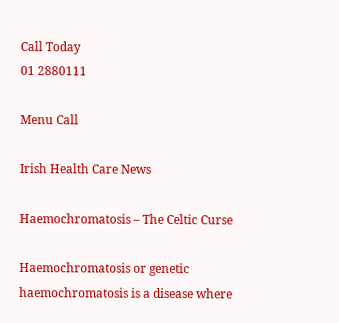Call Today
01 2880111

Menu Call

Irish Health Care News

Haemochromatosis – The Celtic Curse

Haemochromatosis or genetic haemochromatosis is a disease where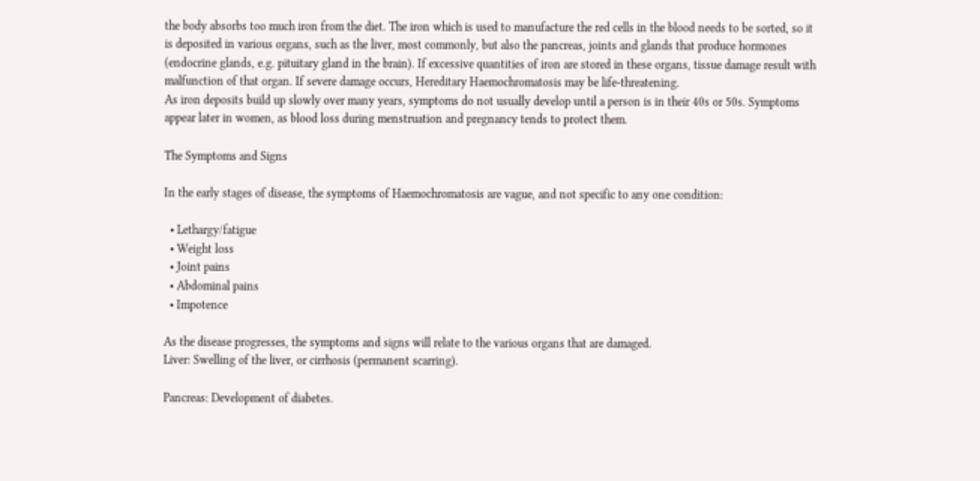the body absorbs too much iron from the diet. The iron which is used to manufacture the red cells in the blood needs to be sorted, so it is deposited in various organs, such as the liver, most commonly, but also the pancreas, joints and glands that produce hormones (endocrine glands, e.g. pituitary gland in the brain). If excessive quantities of iron are stored in these organs, tissue damage result with malfunction of that organ. If severe damage occurs, Hereditary Haemochromatosis may be life-threatening.
As iron deposits build up slowly over many years, symptoms do not usually develop until a person is in their 40s or 50s. Symptoms appear later in women, as blood loss during menstruation and pregnancy tends to protect them.

The Symptoms and Signs

In the early stages of disease, the symptoms of Haemochromatosis are vague, and not specific to any one condition:

  • Lethargy/fatigue
  • Weight loss
  • Joint pains
  • Abdominal pains
  • Impotence

As the disease progresses, the symptoms and signs will relate to the various organs that are damaged.
Liver: Swelling of the liver, or cirrhosis (permanent scarring).

Pancreas: Development of diabetes.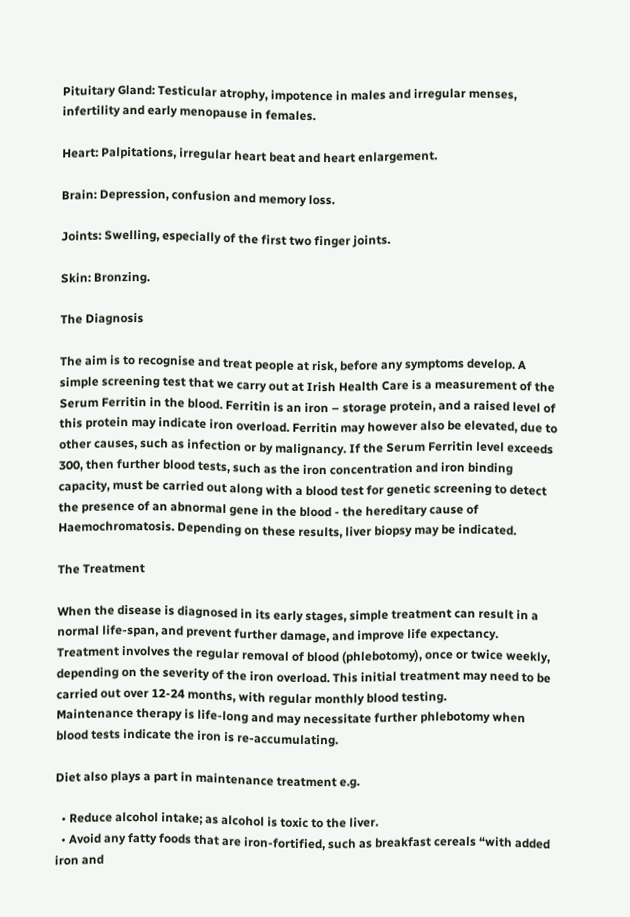Pituitary Gland: Testicular atrophy, impotence in males and irregular menses, infertility and early menopause in females.

Heart: Palpitations, irregular heart beat and heart enlargement.

Brain: Depression, confusion and memory loss.

Joints: Swelling, especially of the first two finger joints.

Skin: Bronzing.

The Diagnosis

The aim is to recognise and treat people at risk, before any symptoms develop. A simple screening test that we carry out at Irish Health Care is a measurement of the Serum Ferritin in the blood. Ferritin is an iron – storage protein, and a raised level of this protein may indicate iron overload. Ferritin may however also be elevated, due to other causes, such as infection or by malignancy. If the Serum Ferritin level exceeds 300, then further blood tests, such as the iron concentration and iron binding capacity, must be carried out along with a blood test for genetic screening to detect the presence of an abnormal gene in the blood - the hereditary cause of Haemochromatosis. Depending on these results, liver biopsy may be indicated.

The Treatment

When the disease is diagnosed in its early stages, simple treatment can result in a normal life-span, and prevent further damage, and improve life expectancy. Treatment involves the regular removal of blood (phlebotomy), once or twice weekly, depending on the severity of the iron overload. This initial treatment may need to be carried out over 12-24 months, with regular monthly blood testing.
Maintenance therapy is life-long and may necessitate further phlebotomy when blood tests indicate the iron is re-accumulating.

Diet also plays a part in maintenance treatment e.g.

  • Reduce alcohol intake; as alcohol is toxic to the liver.
  • Avoid any fatty foods that are iron-fortified, such as breakfast cereals “with added iron and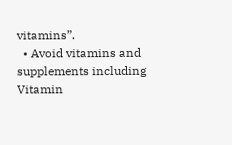vitamins”.
  • Avoid vitamins and supplements including Vitamin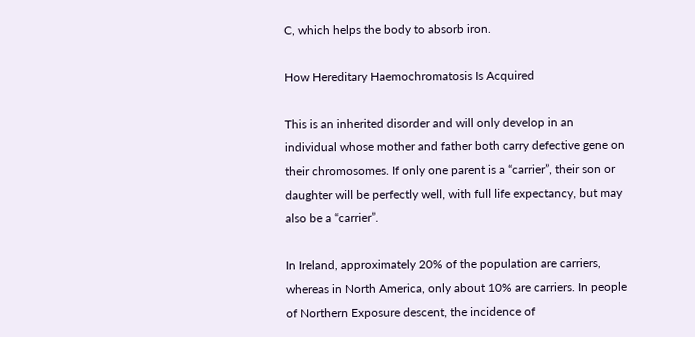C, which helps the body to absorb iron.

How Hereditary Haemochromatosis Is Acquired

This is an inherited disorder and will only develop in an individual whose mother and father both carry defective gene on their chromosomes. If only one parent is a “carrier”, their son or daughter will be perfectly well, with full life expectancy, but may also be a “carrier”.

In Ireland, approximately 20% of the population are carriers, whereas in North America, only about 10% are carriers. In people of Northern Exposure descent, the incidence of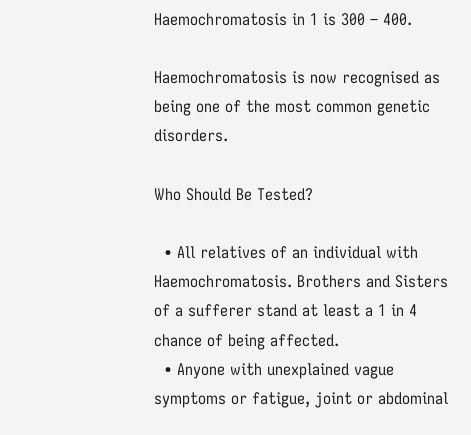Haemochromatosis in 1 is 300 – 400.

Haemochromatosis is now recognised as being one of the most common genetic disorders.

Who Should Be Tested?

  • All relatives of an individual with Haemochromatosis. Brothers and Sisters of a sufferer stand at least a 1 in 4 chance of being affected.
  • Anyone with unexplained vague symptoms or fatigue, joint or abdominal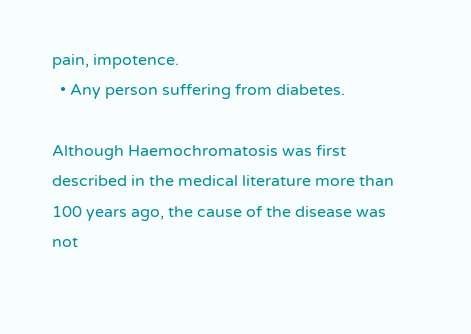pain, impotence.
  • Any person suffering from diabetes.

Although Haemochromatosis was first described in the medical literature more than 100 years ago, the cause of the disease was not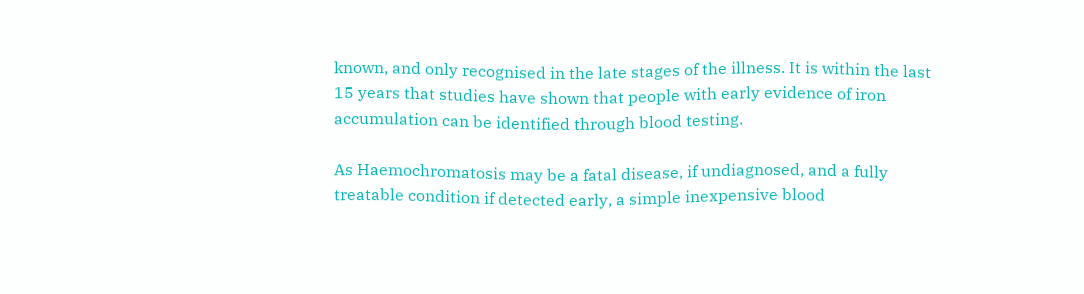known, and only recognised in the late stages of the illness. It is within the last 15 years that studies have shown that people with early evidence of iron accumulation can be identified through blood testing.

As Haemochromatosis may be a fatal disease, if undiagnosed, and a fully treatable condition if detected early, a simple inexpensive blood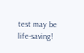test may be life-saving!